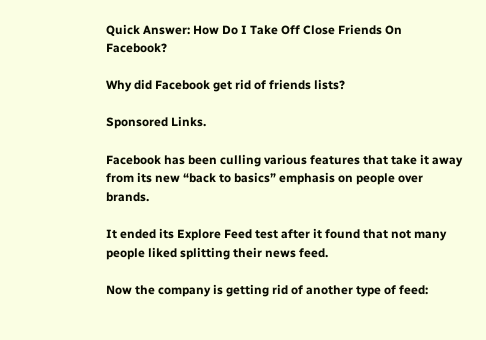Quick Answer: How Do I Take Off Close Friends On Facebook?

Why did Facebook get rid of friends lists?

Sponsored Links.

Facebook has been culling various features that take it away from its new “back to basics” emphasis on people over brands.

It ended its Explore Feed test after it found that not many people liked splitting their news feed.

Now the company is getting rid of another type of feed: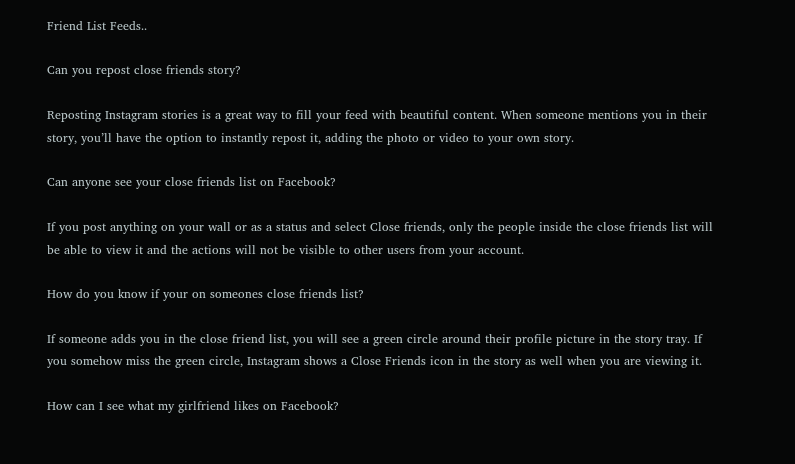Friend List Feeds..

Can you repost close friends story?

Reposting Instagram stories is a great way to fill your feed with beautiful content. When someone mentions you in their story, you’ll have the option to instantly repost it, adding the photo or video to your own story.

Can anyone see your close friends list on Facebook?

If you post anything on your wall or as a status and select Close friends, only the people inside the close friends list will be able to view it and the actions will not be visible to other users from your account.

How do you know if your on someones close friends list?

If someone adds you in the close friend list, you will see a green circle around their profile picture in the story tray. If you somehow miss the green circle, Instagram shows a Close Friends icon in the story as well when you are viewing it.

How can I see what my girlfriend likes on Facebook?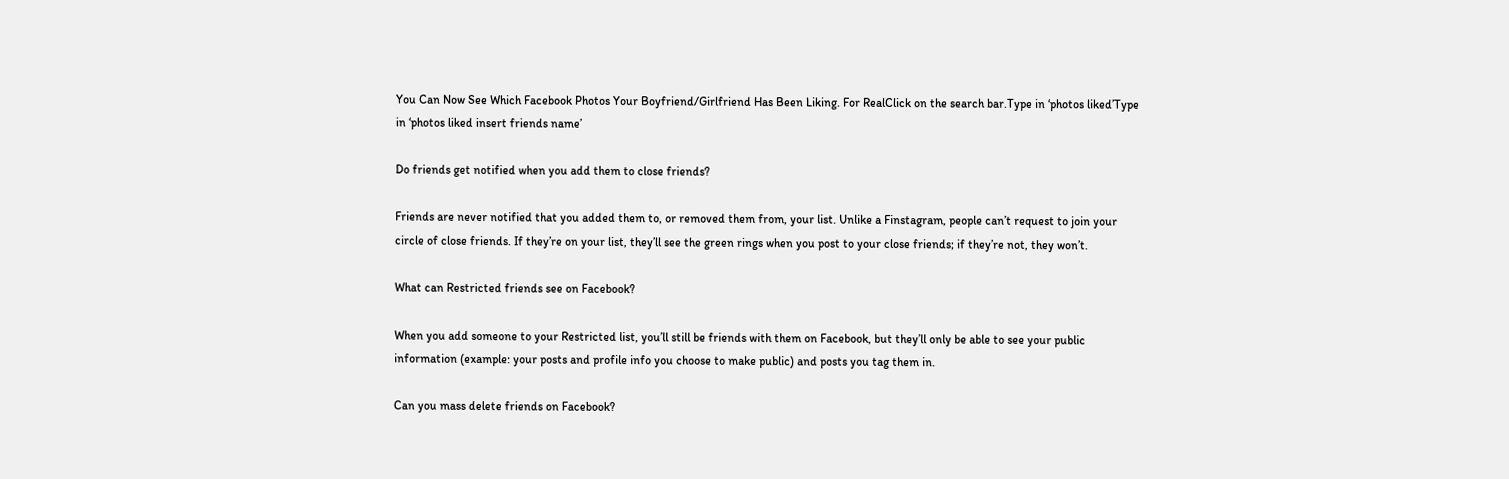You Can Now See Which Facebook Photos Your Boyfriend/Girlfriend Has Been Liking. For RealClick on the search bar.Type in ‘photos liked’Type in ‘photos liked insert friends name’

Do friends get notified when you add them to close friends?

Friends are never notified that you added them to, or removed them from, your list. Unlike a Finstagram, people can’t request to join your circle of close friends. If they’re on your list, they’ll see the green rings when you post to your close friends; if they’re not, they won’t.

What can Restricted friends see on Facebook?

When you add someone to your Restricted list, you’ll still be friends with them on Facebook, but they’ll only be able to see your public information (example: your posts and profile info you choose to make public) and posts you tag them in.

Can you mass delete friends on Facebook?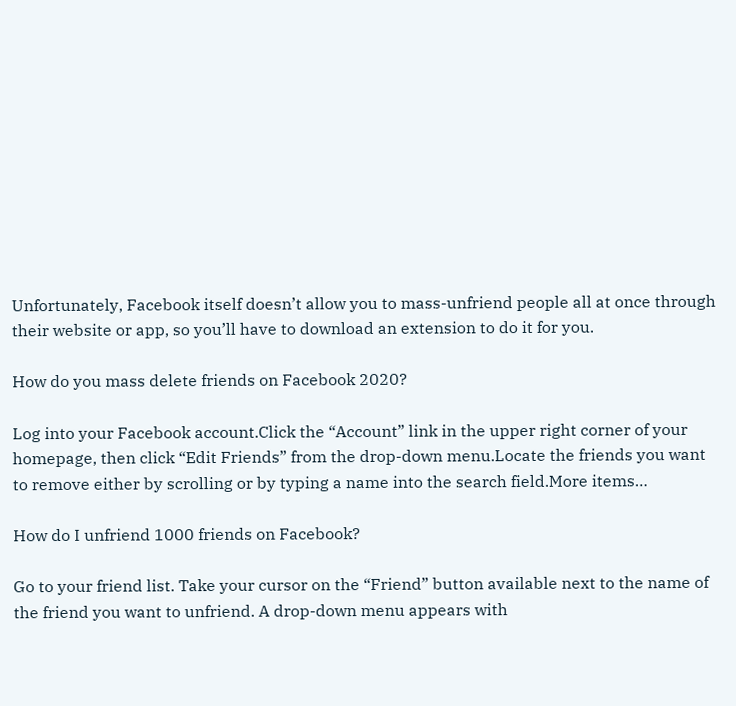Unfortunately, Facebook itself doesn’t allow you to mass-unfriend people all at once through their website or app, so you’ll have to download an extension to do it for you.

How do you mass delete friends on Facebook 2020?

Log into your Facebook account.Click the “Account” link in the upper right corner of your homepage, then click “Edit Friends” from the drop-down menu.Locate the friends you want to remove either by scrolling or by typing a name into the search field.More items…

How do I unfriend 1000 friends on Facebook?

Go to your friend list. Take your cursor on the “Friend” button available next to the name of the friend you want to unfriend. A drop-down menu appears with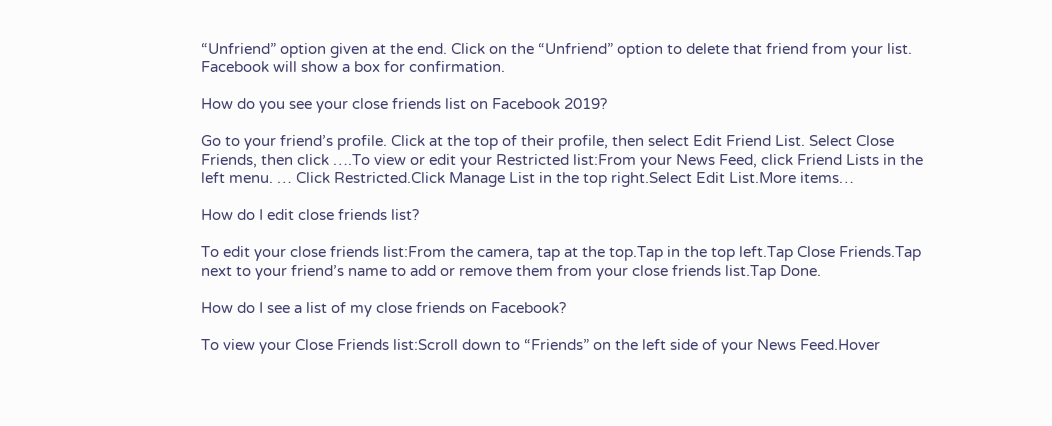“Unfriend” option given at the end. Click on the “Unfriend” option to delete that friend from your list. Facebook will show a box for confirmation.

How do you see your close friends list on Facebook 2019?

Go to your friend’s profile. Click at the top of their profile, then select Edit Friend List. Select Close Friends, then click ….To view or edit your Restricted list:From your News Feed, click Friend Lists in the left menu. … Click Restricted.Click Manage List in the top right.Select Edit List.More items…

How do I edit close friends list?

To edit your close friends list:From the camera, tap at the top.Tap in the top left.Tap Close Friends.Tap next to your friend’s name to add or remove them from your close friends list.Tap Done.

How do I see a list of my close friends on Facebook?

To view your Close Friends list:Scroll down to “Friends” on the left side of your News Feed.Hover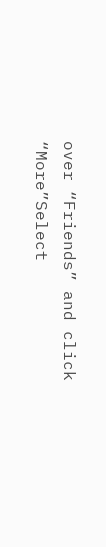over “Friends” and click “More”Select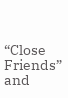“Close Friends” and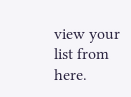view your list from here.